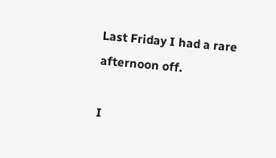Last Friday I had a rare afternoon off.

I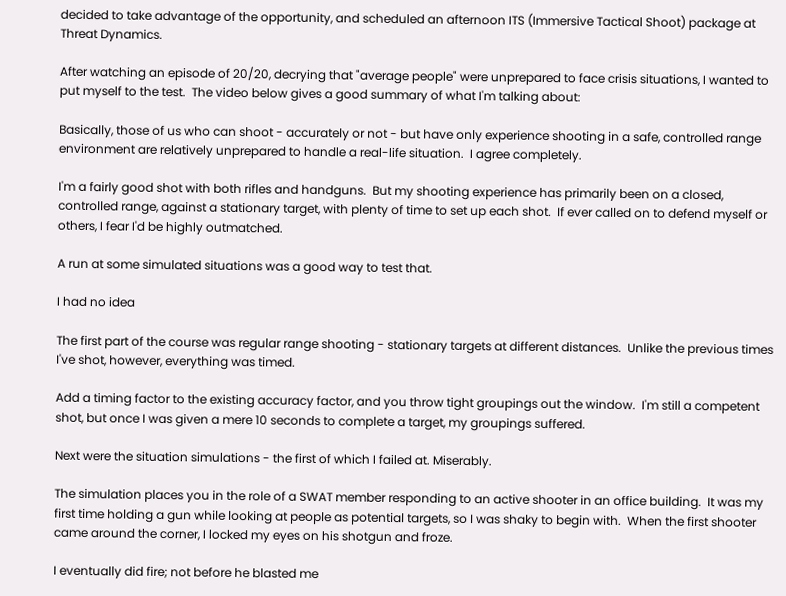decided to take advantage of the opportunity, and scheduled an afternoon ITS (Immersive Tactical Shoot) package at Threat Dynamics.

After watching an episode of 20/20, decrying that "average people" were unprepared to face crisis situations, I wanted to put myself to the test.  The video below gives a good summary of what I'm talking about:

Basically, those of us who can shoot - accurately or not - but have only experience shooting in a safe, controlled range environment are relatively unprepared to handle a real-life situation.  I agree completely.

I'm a fairly good shot with both rifles and handguns.  But my shooting experience has primarily been on a closed, controlled range, against a stationary target, with plenty of time to set up each shot.  If ever called on to defend myself or others, I fear I'd be highly outmatched.

A run at some simulated situations was a good way to test that.

I had no idea

The first part of the course was regular range shooting - stationary targets at different distances.  Unlike the previous times I've shot, however, everything was timed.

Add a timing factor to the existing accuracy factor, and you throw tight groupings out the window.  I'm still a competent shot, but once I was given a mere 10 seconds to complete a target, my groupings suffered.

Next were the situation simulations - the first of which I failed at. Miserably.

The simulation places you in the role of a SWAT member responding to an active shooter in an office building.  It was my first time holding a gun while looking at people as potential targets, so I was shaky to begin with.  When the first shooter came around the corner, I locked my eyes on his shotgun and froze.

I eventually did fire; not before he blasted me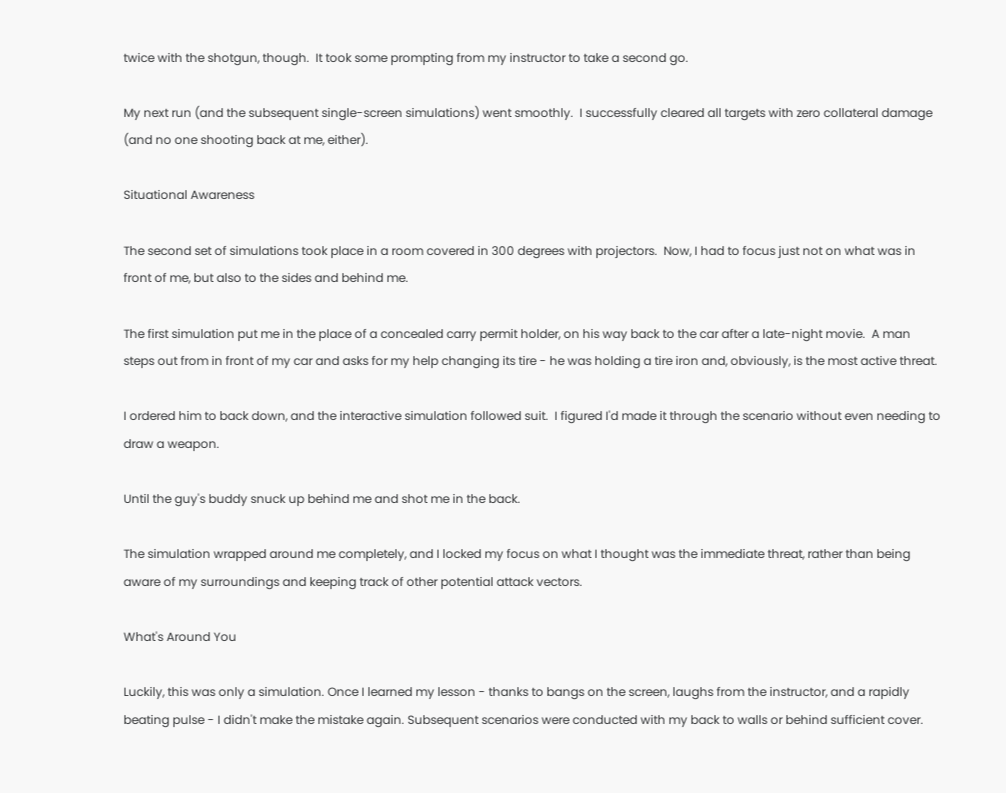twice with the shotgun, though.  It took some prompting from my instructor to take a second go.

My next run (and the subsequent single-screen simulations) went smoothly.  I successfully cleared all targets with zero collateral damage (and no one shooting back at me, either).

Situational Awareness

The second set of simulations took place in a room covered in 300 degrees with projectors.  Now, I had to focus just not on what was in front of me, but also to the sides and behind me.

The first simulation put me in the place of a concealed carry permit holder, on his way back to the car after a late-night movie.  A man steps out from in front of my car and asks for my help changing its tire - he was holding a tire iron and, obviously, is the most active threat.

I ordered him to back down, and the interactive simulation followed suit.  I figured I'd made it through the scenario without even needing to draw a weapon.

Until the guy's buddy snuck up behind me and shot me in the back.

The simulation wrapped around me completely, and I locked my focus on what I thought was the immediate threat, rather than being aware of my surroundings and keeping track of other potential attack vectors.

What's Around You

Luckily, this was only a simulation. Once I learned my lesson - thanks to bangs on the screen, laughs from the instructor, and a rapidly beating pulse - I didn't make the mistake again. Subsequent scenarios were conducted with my back to walls or behind sufficient cover.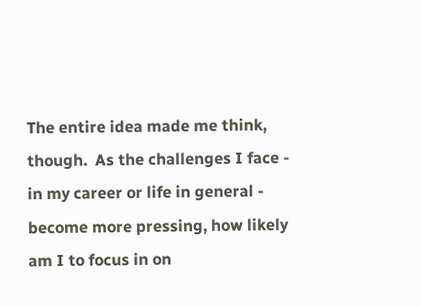The entire idea made me think, though.  As the challenges I face - in my career or life in general - become more pressing, how likely am I to focus in on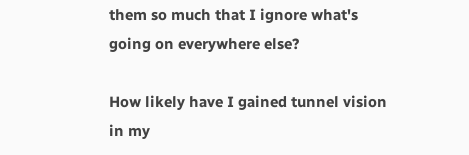them so much that I ignore what's going on everywhere else?

How likely have I gained tunnel vision in my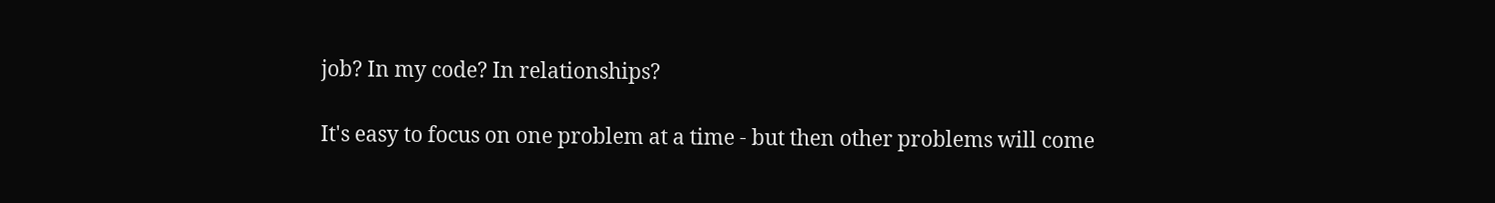job? In my code? In relationships?

It's easy to focus on one problem at a time - but then other problems will come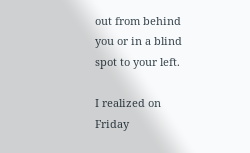out from behind you or in a blind spot to your left.

I realized on Friday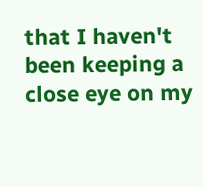that I haven't been keeping a close eye on my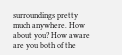surroundings pretty much anywhere. How about you? How aware are you both of the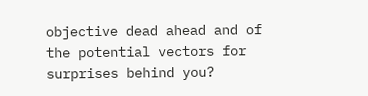objective dead ahead and of the potential vectors for surprises behind you?